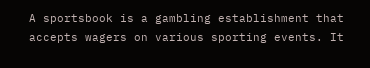A sportsbook is a gambling establishment that accepts wagers on various sporting events. It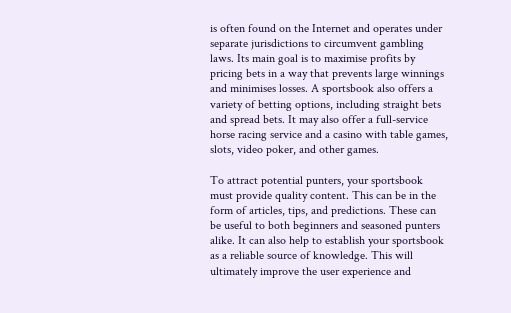is often found on the Internet and operates under separate jurisdictions to circumvent gambling laws. Its main goal is to maximise profits by pricing bets in a way that prevents large winnings and minimises losses. A sportsbook also offers a variety of betting options, including straight bets and spread bets. It may also offer a full-service horse racing service and a casino with table games, slots, video poker, and other games.

To attract potential punters, your sportsbook must provide quality content. This can be in the form of articles, tips, and predictions. These can be useful to both beginners and seasoned punters alike. It can also help to establish your sportsbook as a reliable source of knowledge. This will ultimately improve the user experience and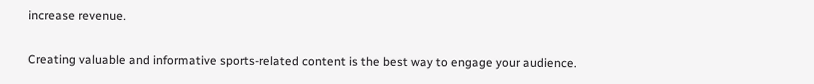increase revenue.

Creating valuable and informative sports-related content is the best way to engage your audience.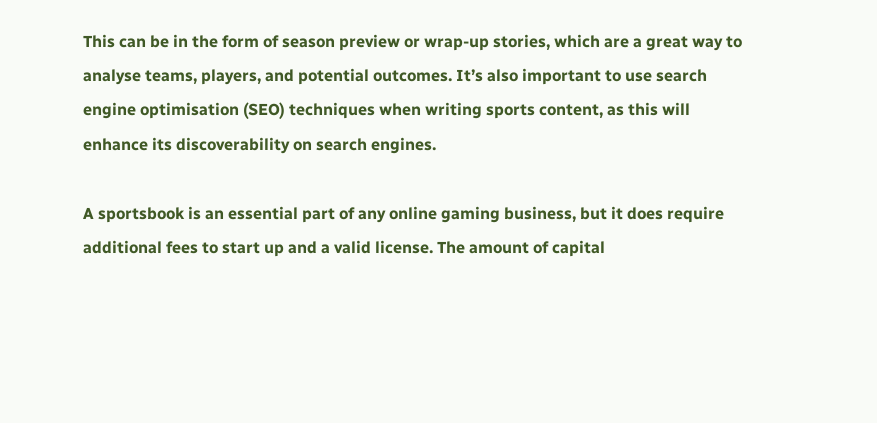This can be in the form of season preview or wrap-up stories, which are a great way to analyse teams, players, and potential outcomes. It’s also important to use search engine optimisation (SEO) techniques when writing sports content, as this will enhance its discoverability on search engines.

A sportsbook is an essential part of any online gaming business, but it does require additional fees to start up and a valid license. The amount of capital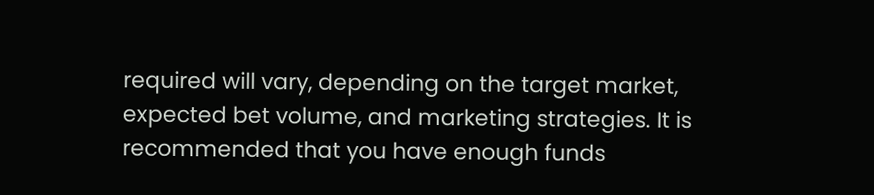required will vary, depending on the target market, expected bet volume, and marketing strategies. It is recommended that you have enough funds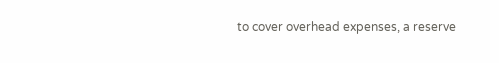to cover overhead expenses, a reserve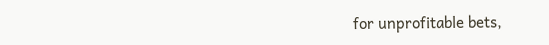for unprofitable bets,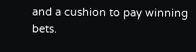and a cushion to pay winning bets.